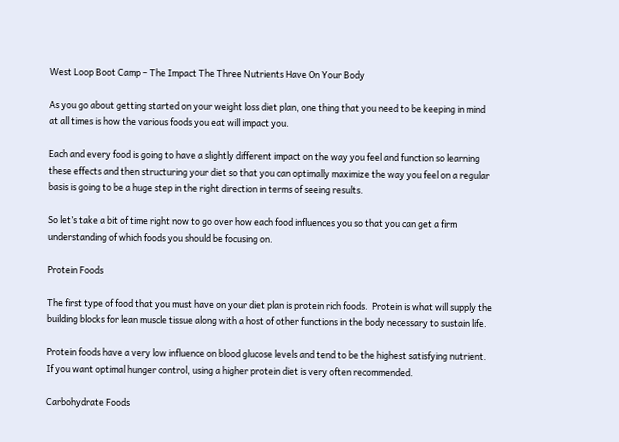West Loop Boot Camp – The Impact The Three Nutrients Have On Your Body

As you go about getting started on your weight loss diet plan, one thing that you need to be keeping in mind at all times is how the various foods you eat will impact you.

Each and every food is going to have a slightly different impact on the way you feel and function so learning these effects and then structuring your diet so that you can optimally maximize the way you feel on a regular basis is going to be a huge step in the right direction in terms of seeing results.

So let’s take a bit of time right now to go over how each food influences you so that you can get a firm understanding of which foods you should be focusing on.

Protein Foods

The first type of food that you must have on your diet plan is protein rich foods.  Protein is what will supply the building blocks for lean muscle tissue along with a host of other functions in the body necessary to sustain life.

Protein foods have a very low influence on blood glucose levels and tend to be the highest satisfying nutrient.  If you want optimal hunger control, using a higher protein diet is very often recommended.

Carbohydrate Foods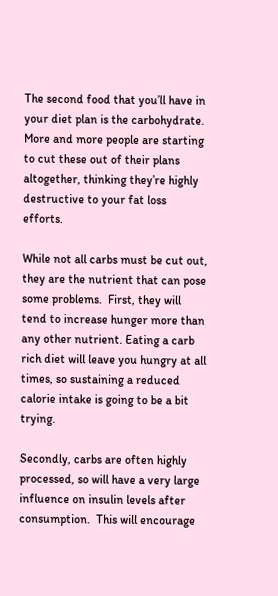The second food that you’ll have in your diet plan is the carbohydrate.  More and more people are starting to cut these out of their plans altogether, thinking they’re highly destructive to your fat loss efforts.

While not all carbs must be cut out, they are the nutrient that can pose some problems.  First, they will tend to increase hunger more than any other nutrient. Eating a carb rich diet will leave you hungry at all times, so sustaining a reduced calorie intake is going to be a bit trying.

Secondly, carbs are often highly processed, so will have a very large influence on insulin levels after consumption.  This will encourage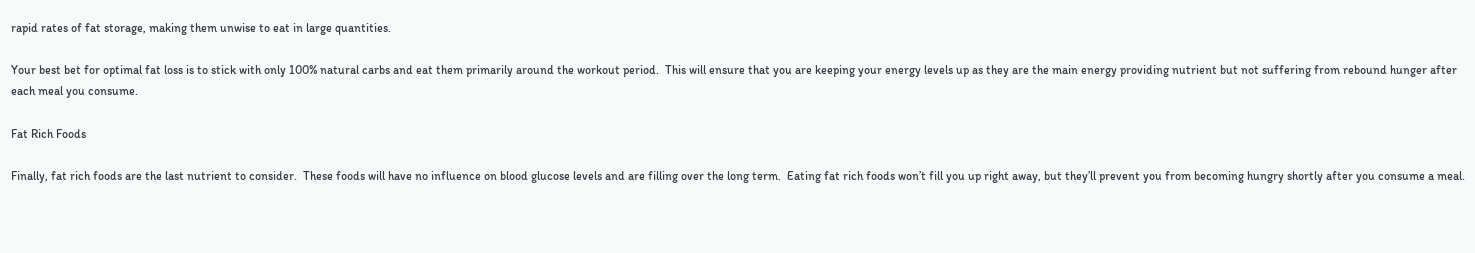rapid rates of fat storage, making them unwise to eat in large quantities.

Your best bet for optimal fat loss is to stick with only 100% natural carbs and eat them primarily around the workout period.  This will ensure that you are keeping your energy levels up as they are the main energy providing nutrient but not suffering from rebound hunger after each meal you consume.

Fat Rich Foods

Finally, fat rich foods are the last nutrient to consider.  These foods will have no influence on blood glucose levels and are filling over the long term.  Eating fat rich foods won’t fill you up right away, but they’ll prevent you from becoming hungry shortly after you consume a meal.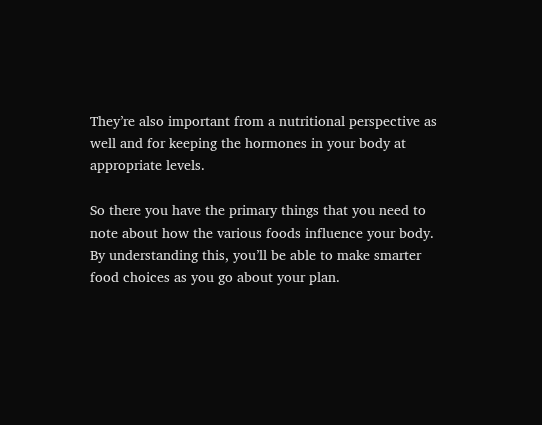They’re also important from a nutritional perspective as well and for keeping the hormones in your body at appropriate levels.

So there you have the primary things that you need to note about how the various foods influence your body.  By understanding this, you’ll be able to make smarter food choices as you go about your plan.